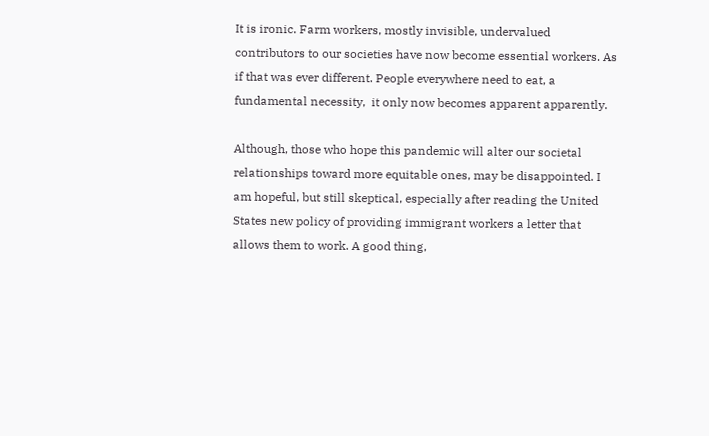It is ironic. Farm workers, mostly invisible, undervalued contributors to our societies have now become essential workers. As if that was ever different. People everywhere need to eat, a fundamental necessity,  it only now becomes apparent apparently.

Although, those who hope this pandemic will alter our societal relationships toward more equitable ones, may be disappointed. I am hopeful, but still skeptical, especially after reading the United States new policy of providing immigrant workers a letter that allows them to work. A good thing,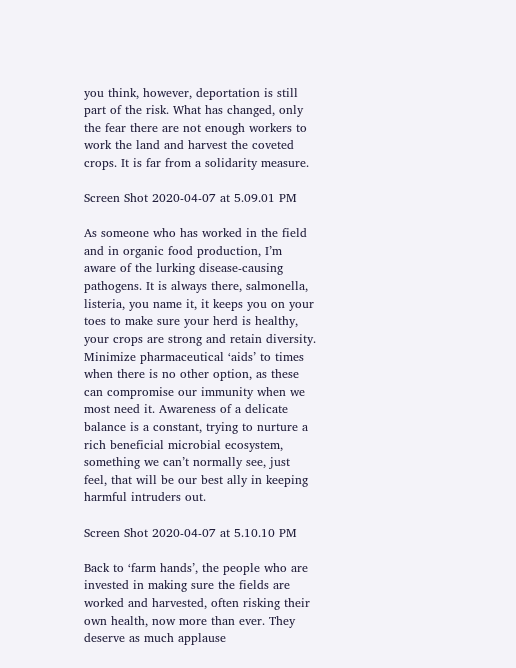you think, however, deportation is still part of the risk. What has changed, only the fear there are not enough workers to work the land and harvest the coveted crops. It is far from a solidarity measure.

Screen Shot 2020-04-07 at 5.09.01 PM

As someone who has worked in the field and in organic food production, I’m aware of the lurking disease-causing pathogens. It is always there, salmonella, listeria, you name it, it keeps you on your toes to make sure your herd is healthy, your crops are strong and retain diversity. Minimize pharmaceutical ‘aids’ to times when there is no other option, as these can compromise our immunity when we most need it. Awareness of a delicate balance is a constant, trying to nurture a rich beneficial microbial ecosystem, something we can’t normally see, just feel, that will be our best ally in keeping harmful intruders out.

Screen Shot 2020-04-07 at 5.10.10 PM

Back to ‘farm hands’, the people who are invested in making sure the fields are worked and harvested, often risking their own health, now more than ever. They deserve as much applause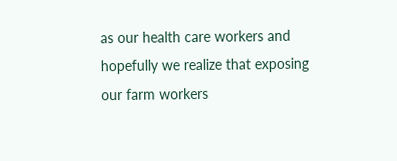as our health care workers and hopefully we realize that exposing our farm workers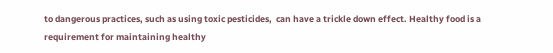to dangerous practices, such as using toxic pesticides,  can have a trickle down effect. Healthy food is a requirement for maintaining healthy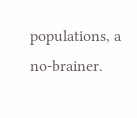populations, a no-brainer.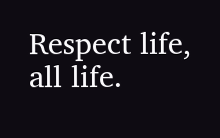Respect life, all life.